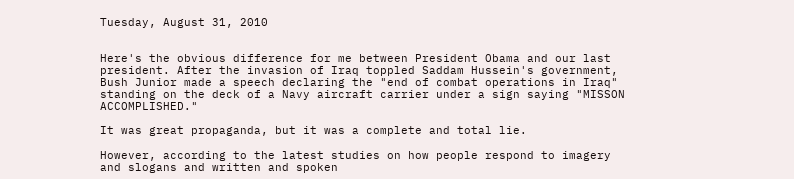Tuesday, August 31, 2010


Here's the obvious difference for me between President Obama and our last president. After the invasion of Iraq toppled Saddam Hussein's government, Bush Junior made a speech declaring the "end of combat operations in Iraq" standing on the deck of a Navy aircraft carrier under a sign saying "MISSON ACCOMPLISHED."

It was great propaganda, but it was a complete and total lie.

However, according to the latest studies on how people respond to imagery and slogans and written and spoken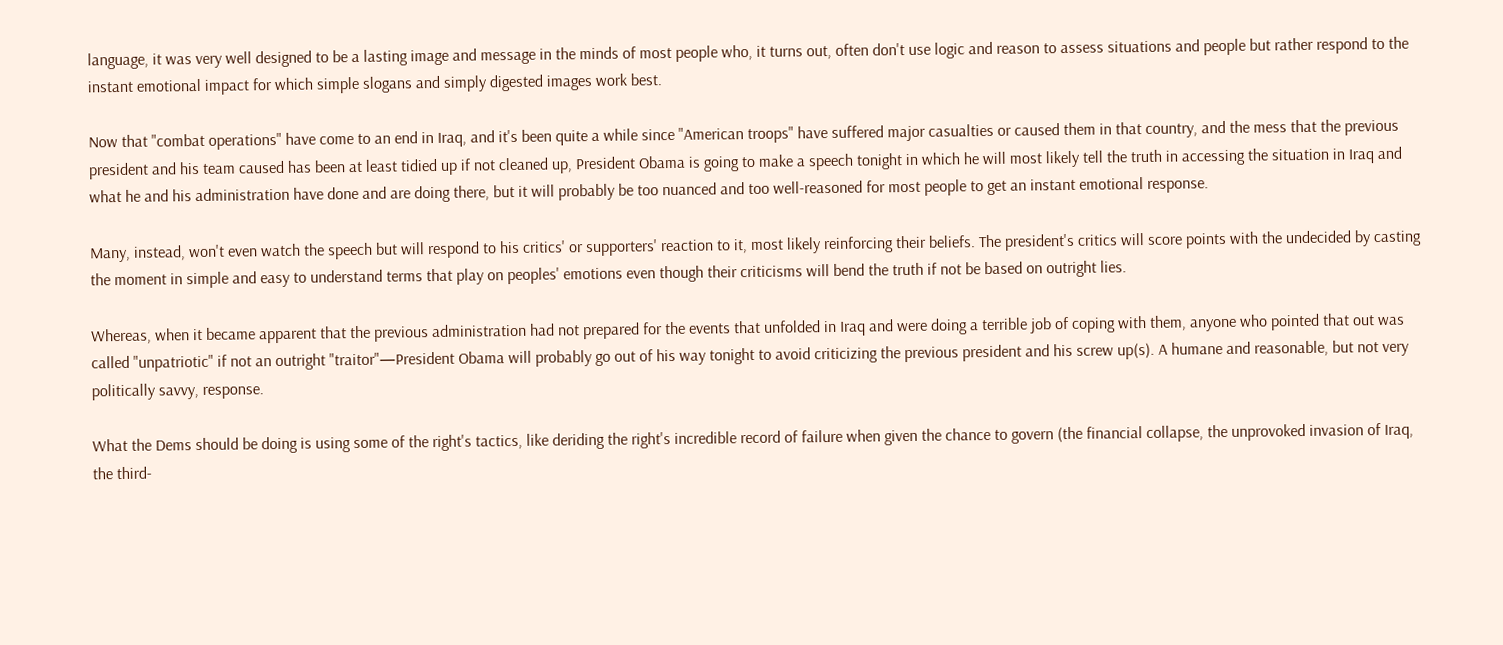language, it was very well designed to be a lasting image and message in the minds of most people who, it turns out, often don't use logic and reason to assess situations and people but rather respond to the instant emotional impact for which simple slogans and simply digested images work best.

Now that "combat operations" have come to an end in Iraq, and it's been quite a while since "American troops" have suffered major casualties or caused them in that country, and the mess that the previous president and his team caused has been at least tidied up if not cleaned up, President Obama is going to make a speech tonight in which he will most likely tell the truth in accessing the situation in Iraq and what he and his administration have done and are doing there, but it will probably be too nuanced and too well-reasoned for most people to get an instant emotional response.

Many, instead, won't even watch the speech but will respond to his critics' or supporters' reaction to it, most likely reinforcing their beliefs. The president's critics will score points with the undecided by casting the moment in simple and easy to understand terms that play on peoples' emotions even though their criticisms will bend the truth if not be based on outright lies.

Whereas, when it became apparent that the previous administration had not prepared for the events that unfolded in Iraq and were doing a terrible job of coping with them, anyone who pointed that out was called "unpatriotic" if not an outright "traitor"—President Obama will probably go out of his way tonight to avoid criticizing the previous president and his screw up(s). A humane and reasonable, but not very politically savvy, response.

What the Dems should be doing is using some of the right's tactics, like deriding the right's incredible record of failure when given the chance to govern (the financial collapse, the unprovoked invasion of Iraq, the third-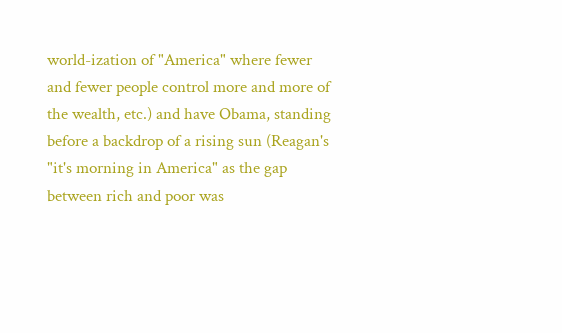world-ization of "America" where fewer and fewer people control more and more of the wealth, etc.) and have Obama, standing before a backdrop of a rising sun (Reagan's "it's morning in America" as the gap between rich and poor was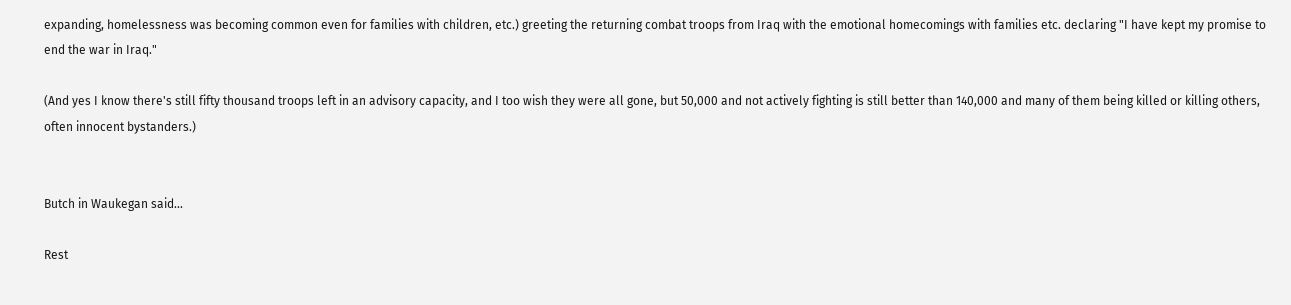expanding, homelessness was becoming common even for families with children, etc.) greeting the returning combat troops from Iraq with the emotional homecomings with families etc. declaring "I have kept my promise to end the war in Iraq."

(And yes I know there's still fifty thousand troops left in an advisory capacity, and I too wish they were all gone, but 50,000 and not actively fighting is still better than 140,000 and many of them being killed or killing others, often innocent bystanders.)


Butch in Waukegan said...

Rest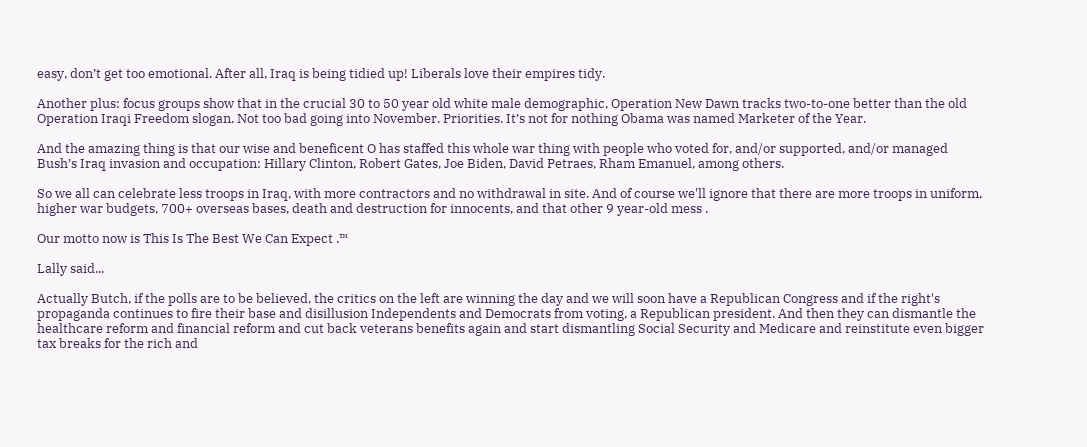easy, don’t get too emotional. After all, Iraq is being tidied up! Liberals love their empires tidy.

Another plus: focus groups show that in the crucial 30 to 50 year old white male demographic, Operation New Dawn tracks two-to-one better than the old Operation Iraqi Freedom slogan. Not too bad going into November. Priorities. It’s not for nothing Obama was named Marketer of the Year.

And the amazing thing is that our wise and beneficent O has staffed this whole war thing with people who voted for, and/or supported, and/or managed Bush’s Iraq invasion and occupation: Hillary Clinton, Robert Gates, Joe Biden, David Petraes, Rham Emanuel, among others.

So we all can celebrate less troops in Iraq, with more contractors and no withdrawal in site. And of course we'll ignore that there are more troops in uniform, higher war budgets, 700+ overseas bases, death and destruction for innocents, and that other 9 year-old mess .

Our motto now is This Is The Best We Can Expect .™

Lally said...

Actually Butch, if the polls are to be believed, the critics on the left are winning the day and we will soon have a Republican Congress and if the right's propaganda continues to fire their base and disillusion Independents and Democrats from voting, a Republican president. And then they can dismantle the healthcare reform and financial reform and cut back veterans benefits again and start dismantling Social Security and Medicare and reinstitute even bigger tax breaks for the rich and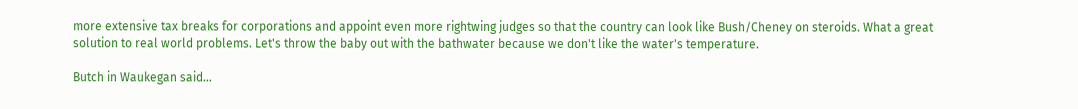more extensive tax breaks for corporations and appoint even more rightwing judges so that the country can look like Bush/Cheney on steroids. What a great solution to real world problems. Let's throw the baby out with the bathwater because we don't like the water's temperature.

Butch in Waukegan said...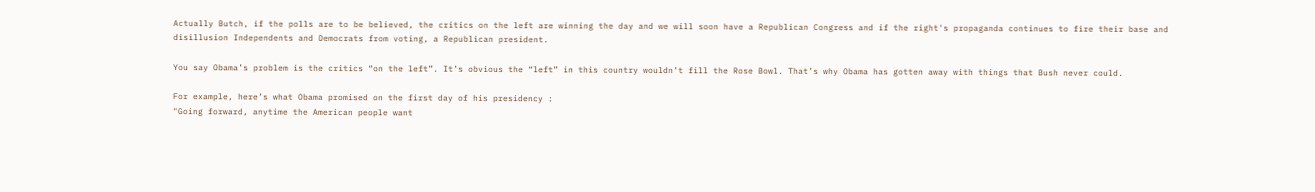Actually Butch, if the polls are to be believed, the critics on the left are winning the day and we will soon have a Republican Congress and if the right's propaganda continues to fire their base and disillusion Independents and Democrats from voting, a Republican president.

You say Obama’s problem is the critics “on the left”. It’s obvious the “left” in this country wouldn’t fill the Rose Bowl. That’s why Obama has gotten away with things that Bush never could.

For example, here’s what Obama promised on the first day of his presidency :
"Going forward, anytime the American people want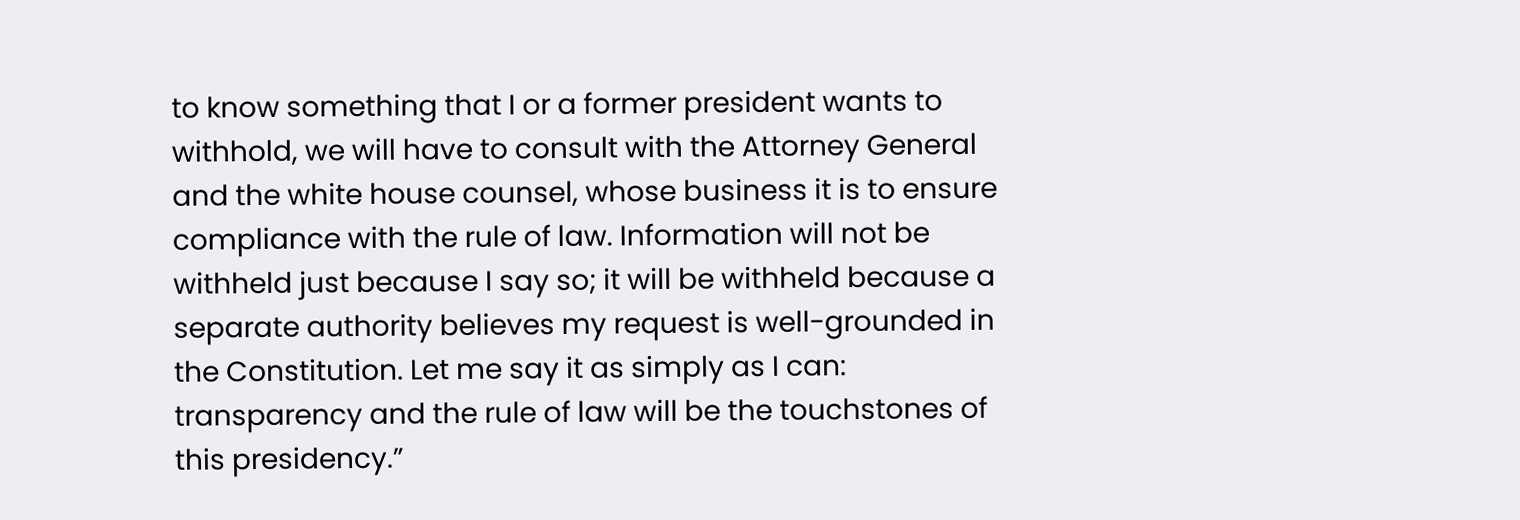to know something that I or a former president wants to withhold, we will have to consult with the Attorney General and the white house counsel, whose business it is to ensure compliance with the rule of law. Information will not be withheld just because I say so; it will be withheld because a separate authority believes my request is well-grounded in the Constitution. Let me say it as simply as I can: transparency and the rule of law will be the touchstones of this presidency.”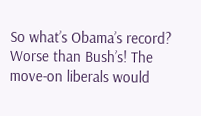So what’s Obama’s record? Worse than Bush’s! The move-on liberals would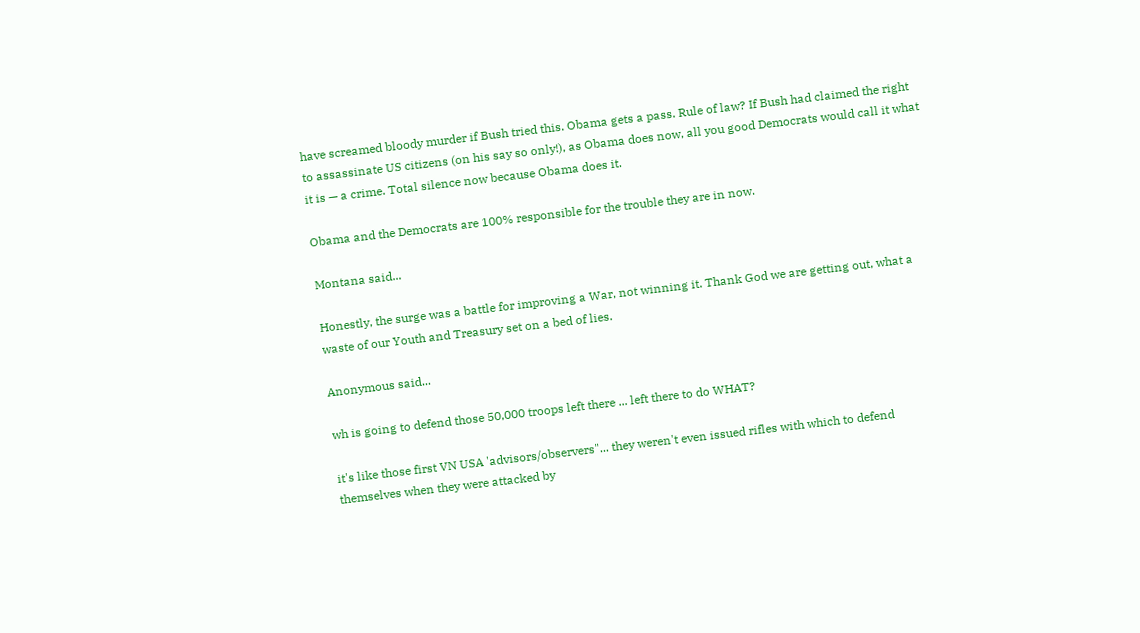have screamed bloody murder if Bush tried this. Obama gets a pass. Rule of law? If Bush had claimed the right to assassinate US citizens (on his say so only!), as Obama does now, all you good Democrats would call it what it is — a crime. Total silence now because Obama does it.

Obama and the Democrats are 100% responsible for the trouble they are in now.

Montana said...

Honestly, the surge was a battle for improving a War, not winning it. Thank God we are getting out, what a waste of our Youth and Treasury set on a bed of lies.

Anonymous said...

wh is going to defend those 50,000 troops left there ... left there to do WHAT?

it's like those first VN USA 'advisors/observers"... they weren't even issued rifles with which to defend themselves when they were attacked by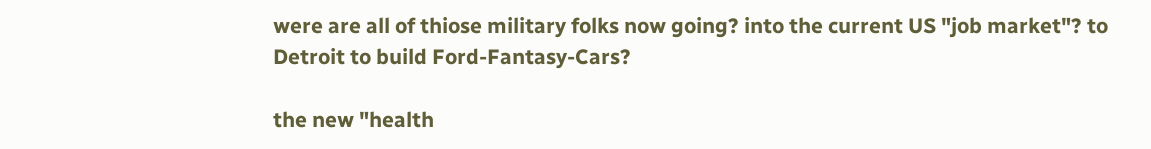were are all of thiose military folks now going? into the current US "job market"? to Detroit to build Ford-Fantasy-Cars?

the new "health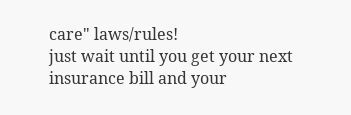care" laws/rules!
just wait until you get your next insurance bill and your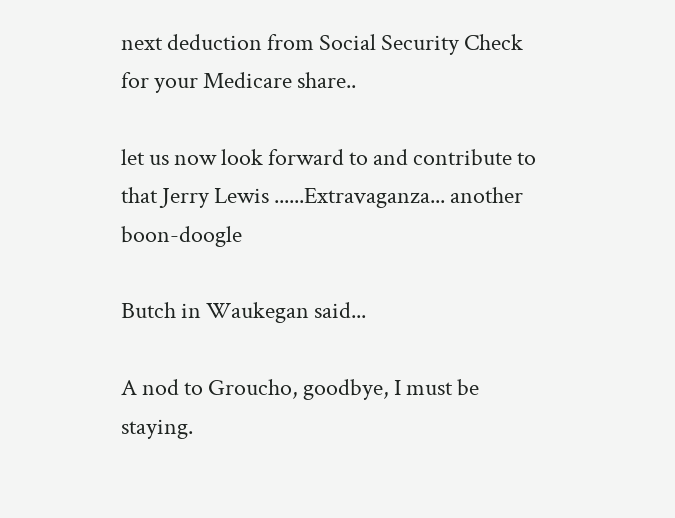next deduction from Social Security Check for your Medicare share..

let us now look forward to and contribute to that Jerry Lewis ......Extravaganza... another boon-doogle

Butch in Waukegan said...

A nod to Groucho, goodbye, I must be staying.